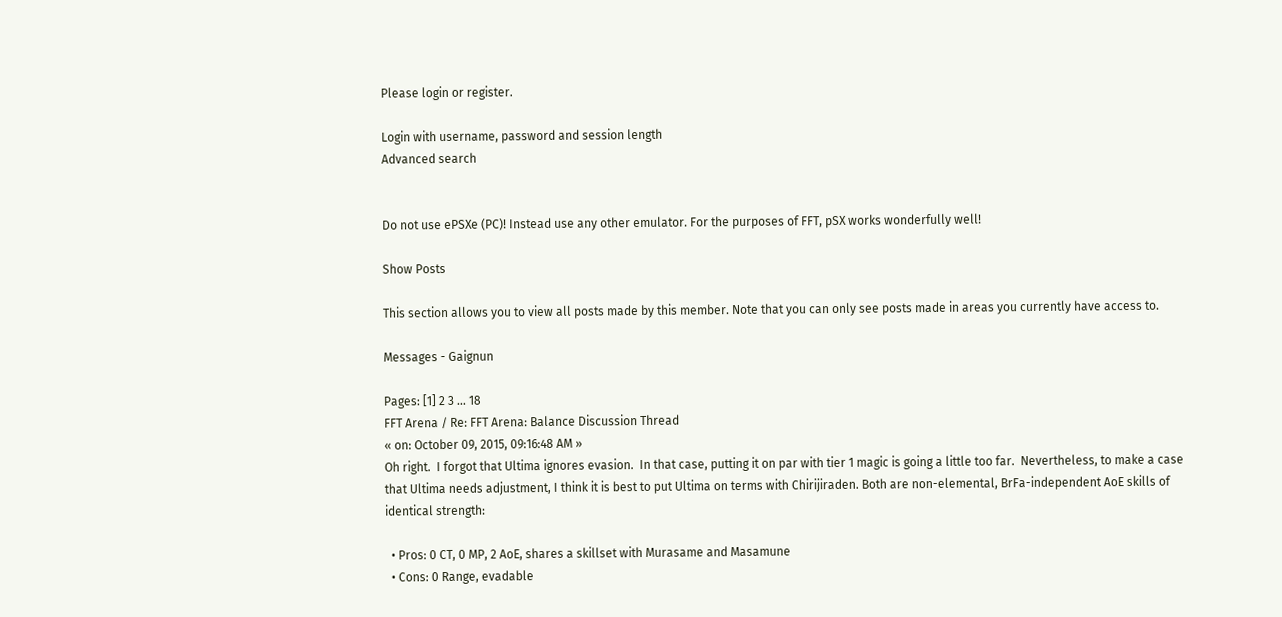Please login or register.

Login with username, password and session length
Advanced search


Do not use ePSXe (PC)! Instead use any other emulator. For the purposes of FFT, pSX works wonderfully well!

Show Posts

This section allows you to view all posts made by this member. Note that you can only see posts made in areas you currently have access to.

Messages - Gaignun

Pages: [1] 2 3 ... 18
FFT Arena / Re: FFT Arena: Balance Discussion Thread
« on: October 09, 2015, 09:16:48 AM »
Oh right.  I forgot that Ultima ignores evasion.  In that case, putting it on par with tier 1 magic is going a little too far.  Nevertheless, to make a case that Ultima needs adjustment, I think it is best to put Ultima on terms with Chirijiraden. Both are non-elemental, BrFa-independent AoE skills of identical strength:

  • Pros: 0 CT, 0 MP, 2 AoE, shares a skillset with Murasame and Masamune
  • Cons: 0 Range, evadable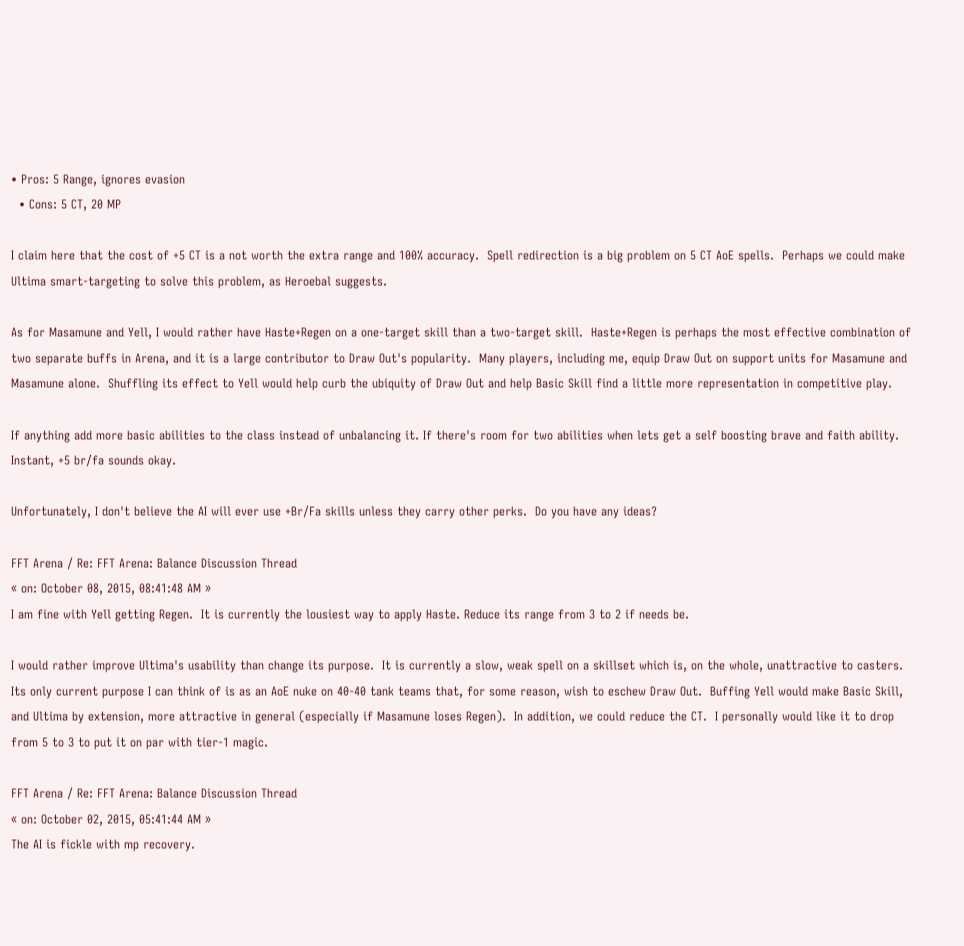• Pros: 5 Range, ignores evasion
  • Cons: 5 CT, 20 MP

I claim here that the cost of +5 CT is a not worth the extra range and 100% accuracy.  Spell redirection is a big problem on 5 CT AoE spells.  Perhaps we could make Ultima smart-targeting to solve this problem, as Heroebal suggests.

As for Masamune and Yell, I would rather have Haste+Regen on a one-target skill than a two-target skill.  Haste+Regen is perhaps the most effective combination of two separate buffs in Arena, and it is a large contributor to Draw Out's popularity.  Many players, including me, equip Draw Out on support units for Masamune and Masamune alone.  Shuffling its effect to Yell would help curb the ubiquity of Draw Out and help Basic Skill find a little more representation in competitive play.

If anything add more basic abilities to the class instead of unbalancing it. If there's room for two abilities when lets get a self boosting brave and faith ability. Instant, +5 br/fa sounds okay.

Unfortunately, I don't believe the AI will ever use +Br/Fa skills unless they carry other perks.  Do you have any ideas?

FFT Arena / Re: FFT Arena: Balance Discussion Thread
« on: October 08, 2015, 08:41:48 AM »
I am fine with Yell getting Regen.  It is currently the lousiest way to apply Haste. Reduce its range from 3 to 2 if needs be.

I would rather improve Ultima's usability than change its purpose.  It is currently a slow, weak spell on a skillset which is, on the whole, unattractive to casters.  Its only current purpose I can think of is as an AoE nuke on 40-40 tank teams that, for some reason, wish to eschew Draw Out.  Buffing Yell would make Basic Skill, and Ultima by extension, more attractive in general (especially if Masamune loses Regen).  In addition, we could reduce the CT.  I personally would like it to drop from 5 to 3 to put it on par with tier-1 magic.

FFT Arena / Re: FFT Arena: Balance Discussion Thread
« on: October 02, 2015, 05:41:44 AM »
The AI is fickle with mp recovery.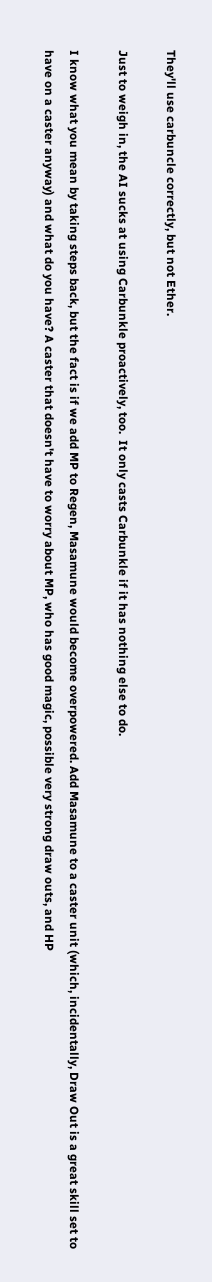They'll use carbuncle correctly, but not Ether.

Just to weigh in, the AI sucks at using Carbunkle proactively, too.  It only casts Carbunkle if it has nothing else to do.

I know what you mean by taking steps back, but the fact is if we add MP to Regen, Masamune would become overpowered. Add Masamune to a caster unit (which, incidentally, Draw Out is a great skill set to have on a caster anyway) and what do you have? A caster that doesn't have to worry about MP, who has good magic, possible very strong draw outs, and HP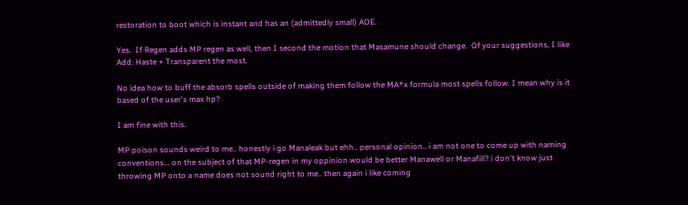restoration to boot which is instant and has an (admittedly small) AOE.

Yes.  If Regen adds MP regen as well, then I second the motion that Masamune should change.  Of your suggestions, I like Add: Haste + Transparent the most.

No idea how to buff the absorb spells outside of making them follow the MA*x formula most spells follow. I mean why is it based of the user's max hp?

I am fine with this.

MP poison sounds weird to me.. honestly i go Manaleak but ehh.. personal opinion.. i am not one to come up with naming conventions... on the subject of that MP-regen in my oppinion would be better Manawell or Manafill? i don't know just throwing MP onto a name does not sound right to me.. then again i like coming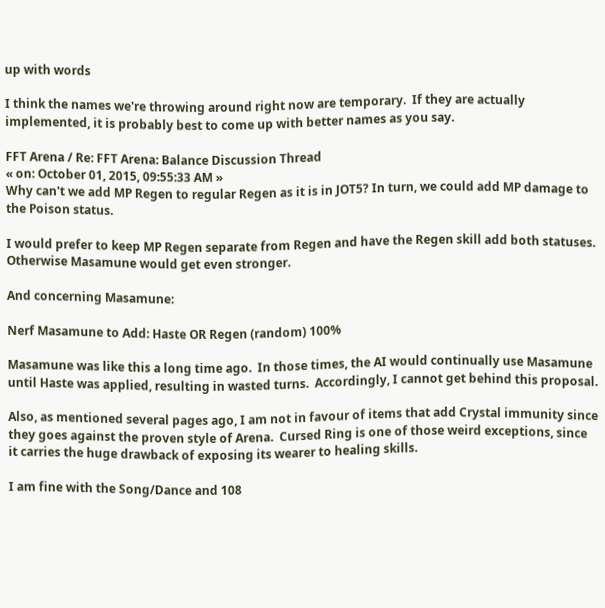up with words

I think the names we're throwing around right now are temporary.  If they are actually implemented, it is probably best to come up with better names as you say.

FFT Arena / Re: FFT Arena: Balance Discussion Thread
« on: October 01, 2015, 09:55:33 AM »
Why can't we add MP Regen to regular Regen as it is in JOT5? In turn, we could add MP damage to the Poison status.

I would prefer to keep MP Regen separate from Regen and have the Regen skill add both statuses.  Otherwise Masamune would get even stronger.

And concerning Masamune:

Nerf Masamune to Add: Haste OR Regen (random) 100%

Masamune was like this a long time ago.  In those times, the AI would continually use Masamune until Haste was applied, resulting in wasted turns.  Accordingly, I cannot get behind this proposal.

Also, as mentioned several pages ago, I am not in favour of items that add Crystal immunity since they goes against the proven style of Arena.  Cursed Ring is one of those weird exceptions, since it carries the huge drawback of exposing its wearer to healing skills.

I am fine with the Song/Dance and 108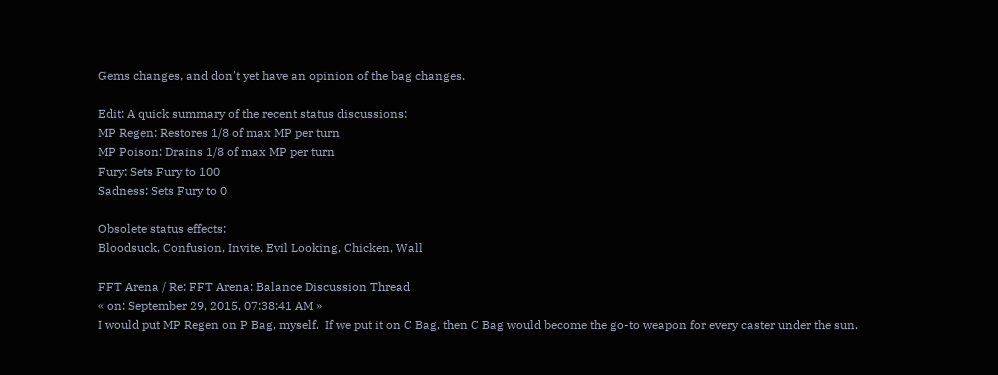Gems changes, and don't yet have an opinion of the bag changes.

Edit: A quick summary of the recent status discussions:
MP Regen: Restores 1/8 of max MP per turn
MP Poison: Drains 1/8 of max MP per turn
Fury: Sets Fury to 100
Sadness: Sets Fury to 0

Obsolete status effects:
Bloodsuck, Confusion, Invite, Evil Looking, Chicken, Wall

FFT Arena / Re: FFT Arena: Balance Discussion Thread
« on: September 29, 2015, 07:38:41 AM »
I would put MP Regen on P Bag, myself.  If we put it on C Bag, then C Bag would become the go-to weapon for every caster under the sun.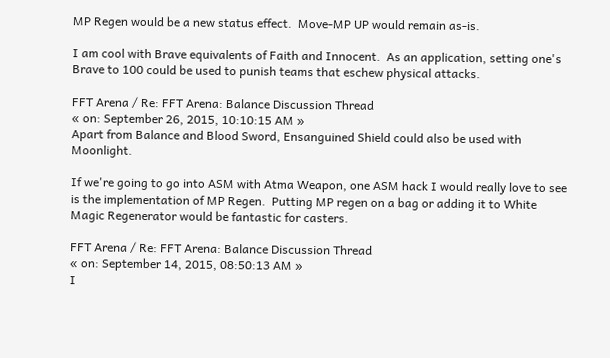MP Regen would be a new status effect.  Move-MP UP would remain as-is.

I am cool with Brave equivalents of Faith and Innocent.  As an application, setting one's Brave to 100 could be used to punish teams that eschew physical attacks.

FFT Arena / Re: FFT Arena: Balance Discussion Thread
« on: September 26, 2015, 10:10:15 AM »
Apart from Balance and Blood Sword, Ensanguined Shield could also be used with Moonlight.

If we're going to go into ASM with Atma Weapon, one ASM hack I would really love to see is the implementation of MP Regen.  Putting MP regen on a bag or adding it to White Magic Regenerator would be fantastic for casters.

FFT Arena / Re: FFT Arena: Balance Discussion Thread
« on: September 14, 2015, 08:50:13 AM »
I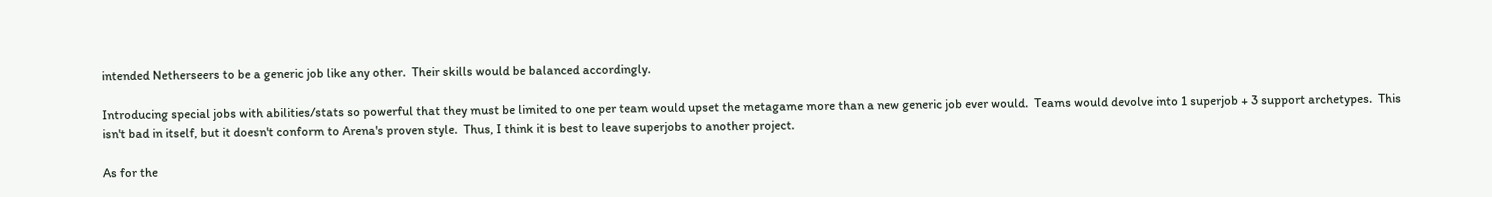intended Netherseers to be a generic job like any other.  Their skills would be balanced accordingly.

Introducing special jobs with abilities/stats so powerful that they must be limited to one per team would upset the metagame more than a new generic job ever would.  Teams would devolve into 1 superjob + 3 support archetypes.  This isn't bad in itself, but it doesn't conform to Arena's proven style.  Thus, I think it is best to leave superjobs to another project.

As for the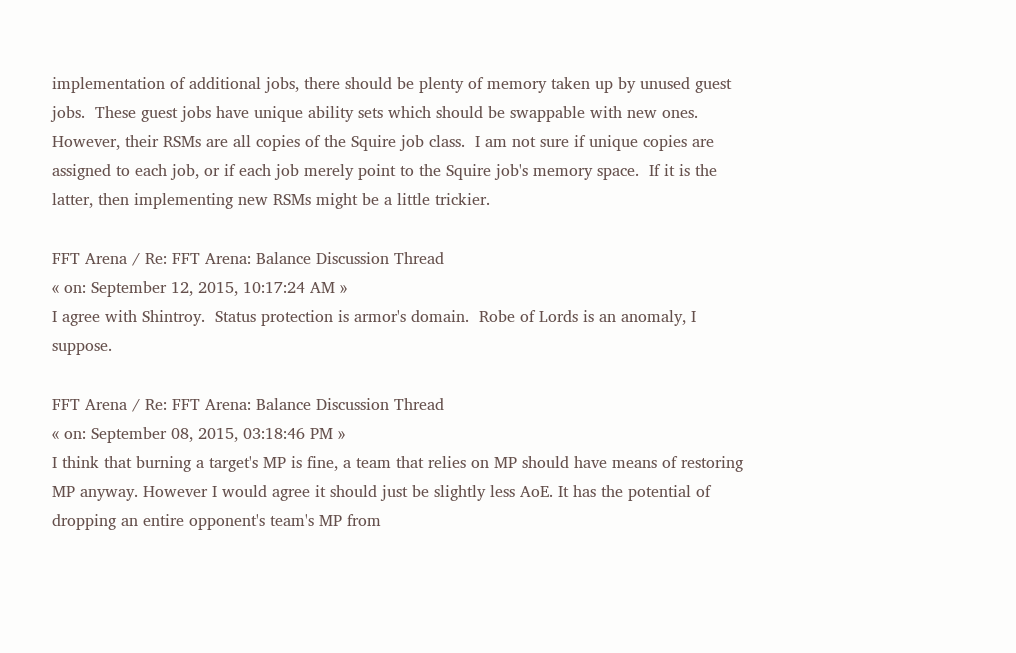implementation of additional jobs, there should be plenty of memory taken up by unused guest jobs.  These guest jobs have unique ability sets which should be swappable with new ones.  However, their RSMs are all copies of the Squire job class.  I am not sure if unique copies are assigned to each job, or if each job merely point to the Squire job's memory space.  If it is the latter, then implementing new RSMs might be a little trickier.

FFT Arena / Re: FFT Arena: Balance Discussion Thread
« on: September 12, 2015, 10:17:24 AM »
I agree with Shintroy.  Status protection is armor's domain.  Robe of Lords is an anomaly, I suppose.

FFT Arena / Re: FFT Arena: Balance Discussion Thread
« on: September 08, 2015, 03:18:46 PM »
I think that burning a target's MP is fine, a team that relies on MP should have means of restoring MP anyway. However I would agree it should just be slightly less AoE. It has the potential of dropping an entire opponent's team's MP from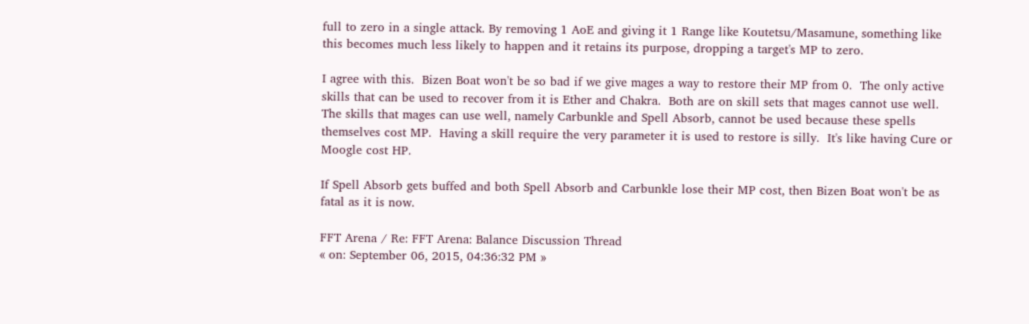full to zero in a single attack. By removing 1 AoE and giving it 1 Range like Koutetsu/Masamune, something like this becomes much less likely to happen and it retains its purpose, dropping a target's MP to zero.

I agree with this.  Bizen Boat won't be so bad if we give mages a way to restore their MP from 0.  The only active skills that can be used to recover from it is Ether and Chakra.  Both are on skill sets that mages cannot use well.  The skills that mages can use well, namely Carbunkle and Spell Absorb, cannot be used because these spells themselves cost MP.  Having a skill require the very parameter it is used to restore is silly.  It's like having Cure or Moogle cost HP.

If Spell Absorb gets buffed and both Spell Absorb and Carbunkle lose their MP cost, then Bizen Boat won't be as fatal as it is now.

FFT Arena / Re: FFT Arena: Balance Discussion Thread
« on: September 06, 2015, 04:36:32 PM »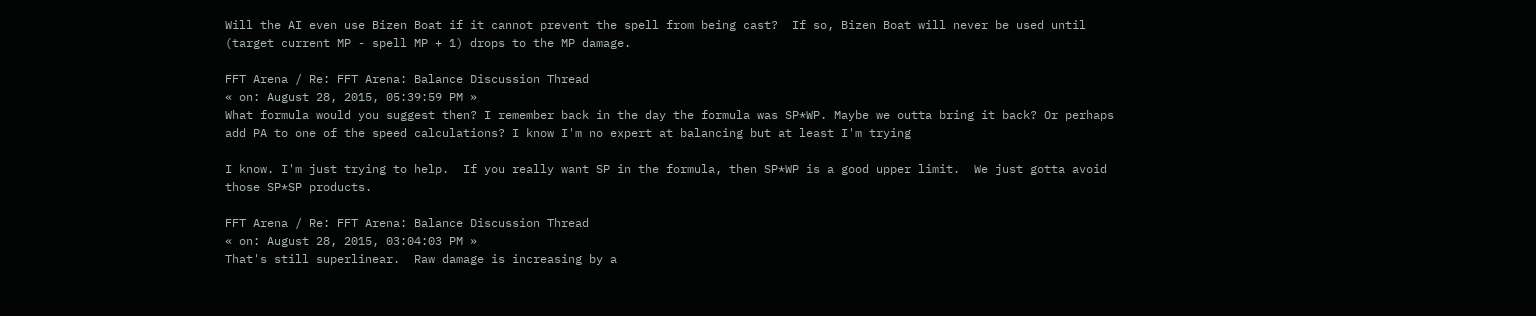Will the AI even use Bizen Boat if it cannot prevent the spell from being cast?  If so, Bizen Boat will never be used until (target current MP - spell MP + 1) drops to the MP damage.

FFT Arena / Re: FFT Arena: Balance Discussion Thread
« on: August 28, 2015, 05:39:59 PM »
What formula would you suggest then? I remember back in the day the formula was SP*WP. Maybe we outta bring it back? Or perhaps add PA to one of the speed calculations? I know I'm no expert at balancing but at least I'm trying

I know. I'm just trying to help.  If you really want SP in the formula, then SP*WP is a good upper limit.  We just gotta avoid those SP*SP products.

FFT Arena / Re: FFT Arena: Balance Discussion Thread
« on: August 28, 2015, 03:04:03 PM »
That's still superlinear.  Raw damage is increasing by a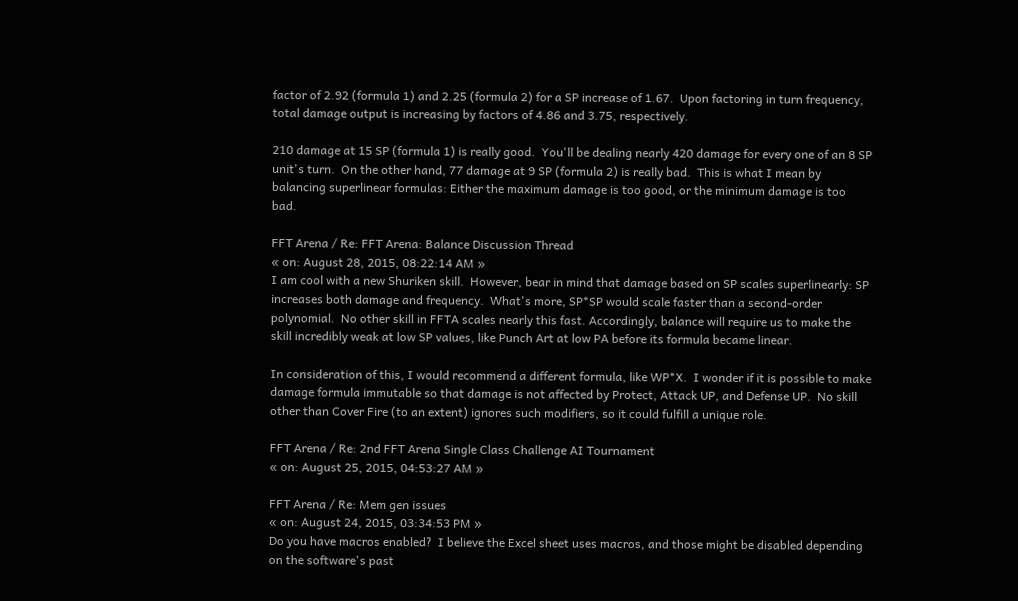factor of 2.92 (formula 1) and 2.25 (formula 2) for a SP increase of 1.67.  Upon factoring in turn frequency, total damage output is increasing by factors of 4.86 and 3.75, respectively.

210 damage at 15 SP (formula 1) is really good.  You'll be dealing nearly 420 damage for every one of an 8 SP unit's turn.  On the other hand, 77 damage at 9 SP (formula 2) is really bad.  This is what I mean by balancing superlinear formulas: Either the maximum damage is too good, or the minimum damage is too bad.

FFT Arena / Re: FFT Arena: Balance Discussion Thread
« on: August 28, 2015, 08:22:14 AM »
I am cool with a new Shuriken skill.  However, bear in mind that damage based on SP scales superlinearly: SP increases both damage and frequency.  What's more, SP*SP would scale faster than a second-order polynomial.  No other skill in FFTA scales nearly this fast. Accordingly, balance will require us to make the skill incredibly weak at low SP values, like Punch Art at low PA before its formula became linear.

In consideration of this, I would recommend a different formula, like WP*X.  I wonder if it is possible to make damage formula immutable so that damage is not affected by Protect, Attack UP, and Defense UP.  No skill other than Cover Fire (to an extent) ignores such modifiers, so it could fulfill a unique role.

FFT Arena / Re: 2nd FFT Arena Single Class Challenge AI Tournament
« on: August 25, 2015, 04:53:27 AM »

FFT Arena / Re: Mem gen issues
« on: August 24, 2015, 03:34:53 PM »
Do you have macros enabled?  I believe the Excel sheet uses macros, and those might be disabled depending on the software's past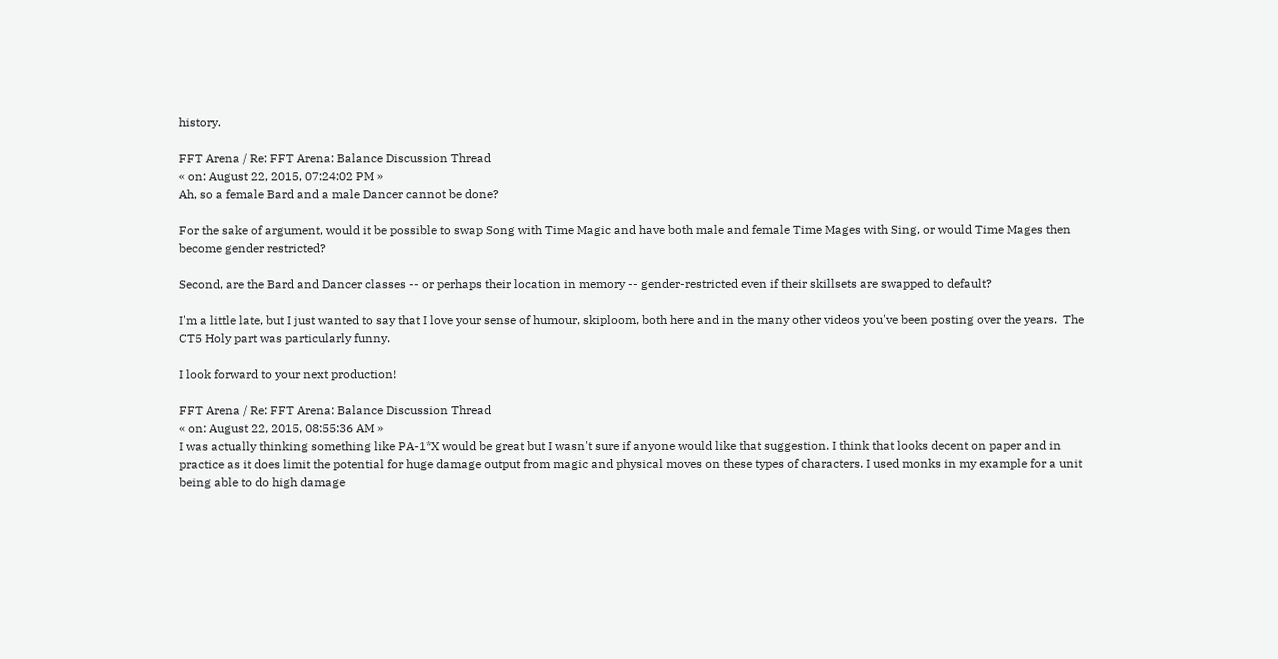history.

FFT Arena / Re: FFT Arena: Balance Discussion Thread
« on: August 22, 2015, 07:24:02 PM »
Ah, so a female Bard and a male Dancer cannot be done?

For the sake of argument, would it be possible to swap Song with Time Magic and have both male and female Time Mages with Sing, or would Time Mages then become gender restricted?

Second, are the Bard and Dancer classes -- or perhaps their location in memory -- gender-restricted even if their skillsets are swapped to default?

I'm a little late, but I just wanted to say that I love your sense of humour, skiploom, both here and in the many other videos you've been posting over the years.  The CT5 Holy part was particularly funny.

I look forward to your next production!

FFT Arena / Re: FFT Arena: Balance Discussion Thread
« on: August 22, 2015, 08:55:36 AM »
I was actually thinking something like PA-1*X would be great but I wasn't sure if anyone would like that suggestion. I think that looks decent on paper and in practice as it does limit the potential for huge damage output from magic and physical moves on these types of characters. I used monks in my example for a unit being able to do high damage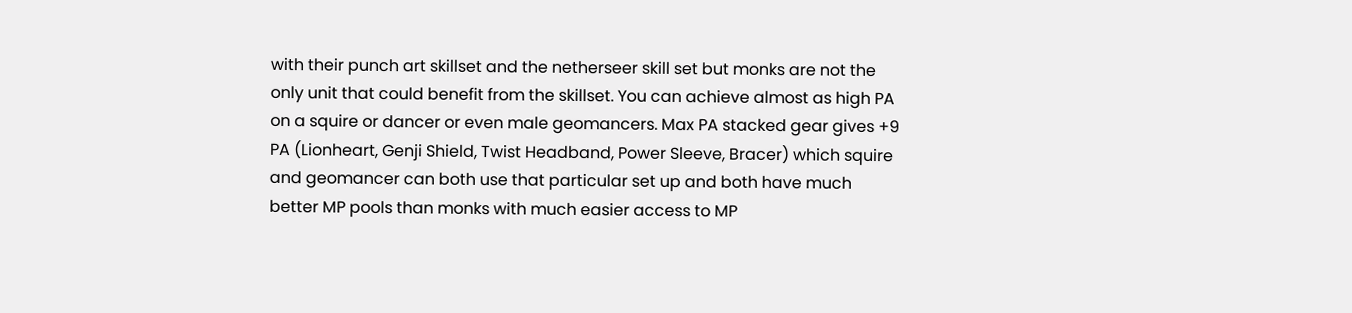with their punch art skillset and the netherseer skill set but monks are not the only unit that could benefit from the skillset. You can achieve almost as high PA on a squire or dancer or even male geomancers. Max PA stacked gear gives +9 PA (Lionheart, Genji Shield, Twist Headband, Power Sleeve, Bracer) which squire and geomancer can both use that particular set up and both have much better MP pools than monks with much easier access to MP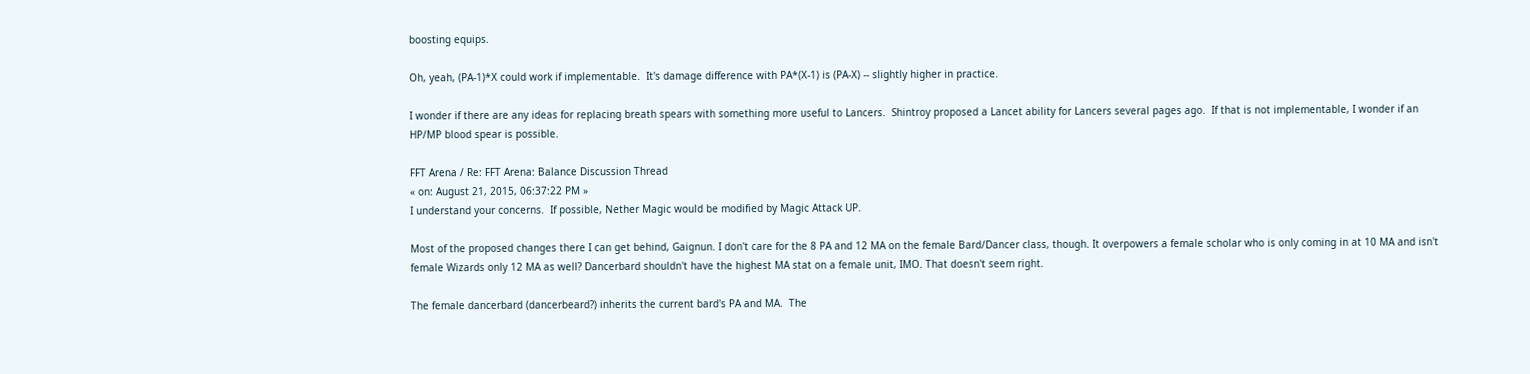boosting equips.

Oh, yeah, (PA-1)*X could work if implementable.  It's damage difference with PA*(X-1) is (PA-X) -- slightly higher in practice.

I wonder if there are any ideas for replacing breath spears with something more useful to Lancers.  Shintroy proposed a Lancet ability for Lancers several pages ago.  If that is not implementable, I wonder if an HP/MP blood spear is possible.

FFT Arena / Re: FFT Arena: Balance Discussion Thread
« on: August 21, 2015, 06:37:22 PM »
I understand your concerns.  If possible, Nether Magic would be modified by Magic Attack UP.

Most of the proposed changes there I can get behind, Gaignun. I don't care for the 8 PA and 12 MA on the female Bard/Dancer class, though. It overpowers a female scholar who is only coming in at 10 MA and isn't female Wizards only 12 MA as well? Dancerbard shouldn't have the highest MA stat on a female unit, IMO. That doesn't seem right.

The female dancerbard (dancerbeard?) inherits the current bard's PA and MA.  The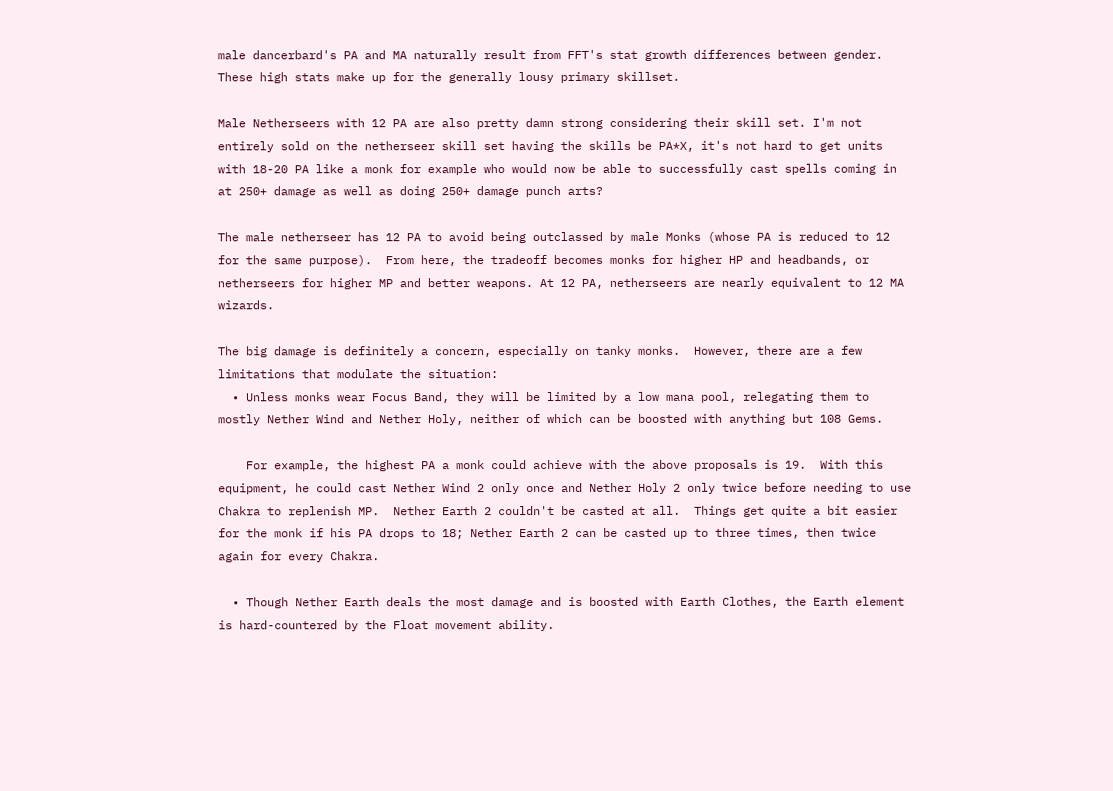male dancerbard's PA and MA naturally result from FFT's stat growth differences between gender.  These high stats make up for the generally lousy primary skillset.

Male Netherseers with 12 PA are also pretty damn strong considering their skill set. I'm not entirely sold on the netherseer skill set having the skills be PA*X, it's not hard to get units with 18-20 PA like a monk for example who would now be able to successfully cast spells coming in at 250+ damage as well as doing 250+ damage punch arts?

The male netherseer has 12 PA to avoid being outclassed by male Monks (whose PA is reduced to 12 for the same purpose).  From here, the tradeoff becomes monks for higher HP and headbands, or netherseers for higher MP and better weapons. At 12 PA, netherseers are nearly equivalent to 12 MA wizards.

The big damage is definitely a concern, especially on tanky monks.  However, there are a few limitations that modulate the situation:
  • Unless monks wear Focus Band, they will be limited by a low mana pool, relegating them to mostly Nether Wind and Nether Holy, neither of which can be boosted with anything but 108 Gems.

    For example, the highest PA a monk could achieve with the above proposals is 19.  With this equipment, he could cast Nether Wind 2 only once and Nether Holy 2 only twice before needing to use Chakra to replenish MP.  Nether Earth 2 couldn't be casted at all.  Things get quite a bit easier for the monk if his PA drops to 18; Nether Earth 2 can be casted up to three times, then twice again for every Chakra.

  • Though Nether Earth deals the most damage and is boosted with Earth Clothes, the Earth element is hard-countered by the Float movement ability.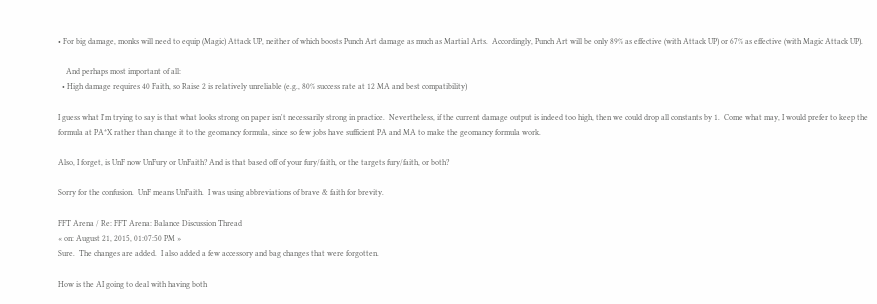• For big damage, monks will need to equip (Magic) Attack UP, neither of which boosts Punch Art damage as much as Martial Arts.  Accordingly, Punch Art will be only 89% as effective (with Attack UP) or 67% as effective (with Magic Attack UP).

    And perhaps most important of all:
  • High damage requires 40 Faith, so Raise 2 is relatively unreliable (e.g., 80% success rate at 12 MA and best compatibility)

I guess what I'm trying to say is that what looks strong on paper isn't necessarily strong in practice.  Nevertheless, if the current damage output is indeed too high, then we could drop all constants by 1.  Come what may, I would prefer to keep the formula at PA*X rather than change it to the geomancy formula, since so few jobs have sufficient PA and MA to make the geomancy formula work.

Also, I forget, is UnF now UnFury or UnFaith? And is that based off of your fury/faith, or the targets fury/faith, or both?

Sorry for the confusion.  UnF means UnFaith.  I was using abbreviations of brave & faith for brevity.

FFT Arena / Re: FFT Arena: Balance Discussion Thread
« on: August 21, 2015, 01:07:50 PM »
Sure.  The changes are added.  I also added a few accessory and bag changes that were forgotten.

How is the AI going to deal with having both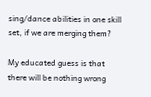sing/dance abilities in one skill set, if we are merging them?

My educated guess is that there will be nothing wrong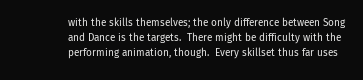with the skills themselves; the only difference between Song and Dance is the targets.  There might be difficulty with the performing animation, though.  Every skillset thus far uses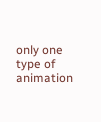only one type of animation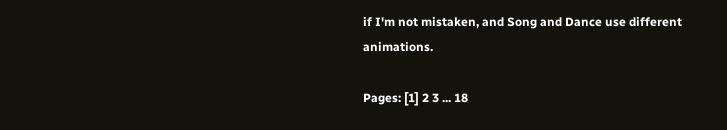if I'm not mistaken, and Song and Dance use different animations.

Pages: [1] 2 3 ... 18